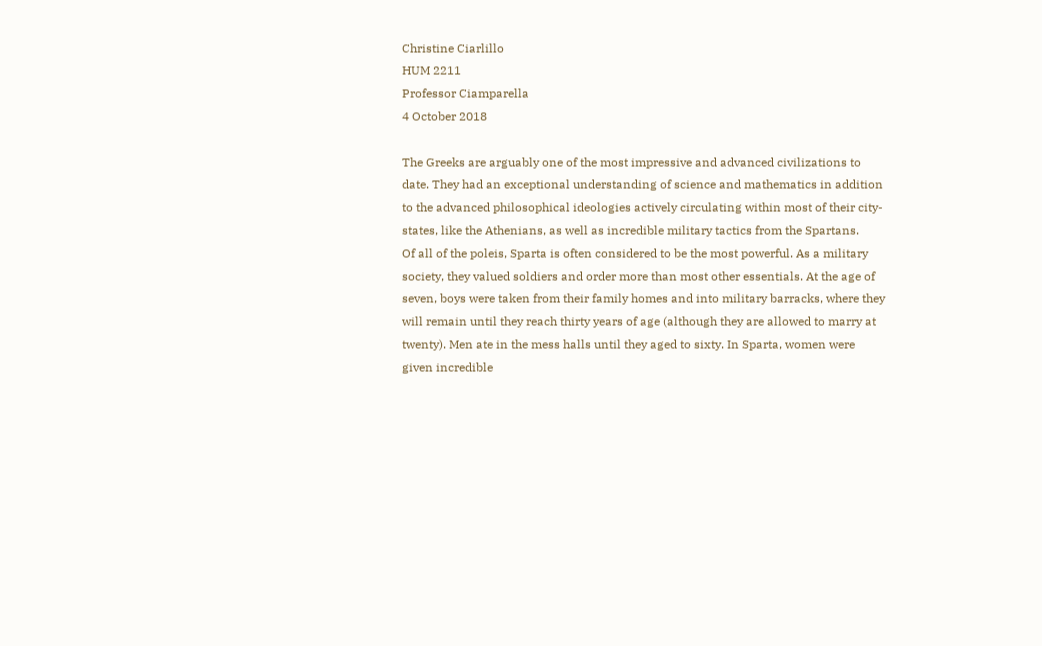Christine Ciarlillo
HUM 2211
Professor Ciamparella
4 October 2018

The Greeks are arguably one of the most impressive and advanced civilizations to date. They had an exceptional understanding of science and mathematics in addition to the advanced philosophical ideologies actively circulating within most of their city-states, like the Athenians, as well as incredible military tactics from the Spartans.
Of all of the poleis, Sparta is often considered to be the most powerful. As a military society, they valued soldiers and order more than most other essentials. At the age of seven, boys were taken from their family homes and into military barracks, where they will remain until they reach thirty years of age (although they are allowed to marry at twenty). Men ate in the mess halls until they aged to sixty. In Sparta, women were given incredible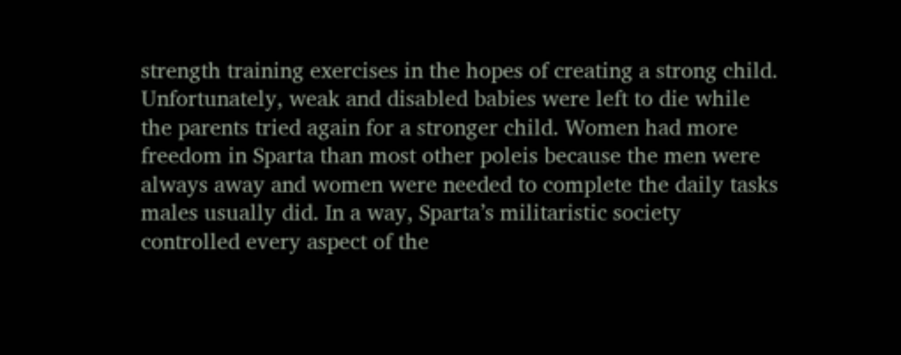strength training exercises in the hopes of creating a strong child. Unfortunately, weak and disabled babies were left to die while the parents tried again for a stronger child. Women had more freedom in Sparta than most other poleis because the men were always away and women were needed to complete the daily tasks males usually did. In a way, Sparta’s militaristic society controlled every aspect of the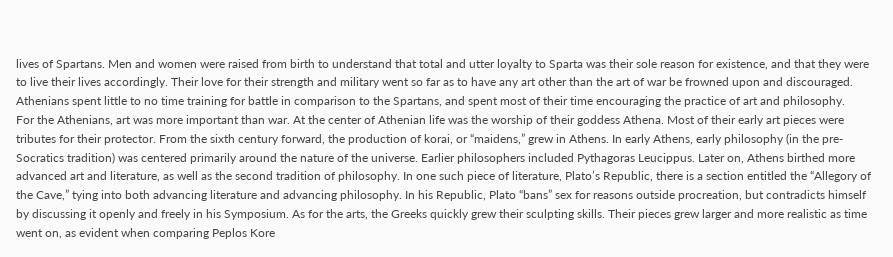lives of Spartans. Men and women were raised from birth to understand that total and utter loyalty to Sparta was their sole reason for existence, and that they were to live their lives accordingly. Their love for their strength and military went so far as to have any art other than the art of war be frowned upon and discouraged. Athenians spent little to no time training for battle in comparison to the Spartans, and spent most of their time encouraging the practice of art and philosophy.
For the Athenians, art was more important than war. At the center of Athenian life was the worship of their goddess Athena. Most of their early art pieces were tributes for their protector. From the sixth century forward, the production of korai, or “maidens,” grew in Athens. In early Athens, early philosophy (in the pre-Socratics tradition) was centered primarily around the nature of the universe. Earlier philosophers included Pythagoras Leucippus. Later on, Athens birthed more advanced art and literature, as well as the second tradition of philosophy. In one such piece of literature, Plato’s Republic, there is a section entitled the “Allegory of the Cave,” tying into both advancing literature and advancing philosophy. In his Republic, Plato “bans” sex for reasons outside procreation, but contradicts himself by discussing it openly and freely in his Symposium. As for the arts, the Greeks quickly grew their sculpting skills. Their pieces grew larger and more realistic as time went on, as evident when comparing Peplos Kore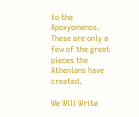to the Apoxyomenos. These are only a few of the great pieces the Athenians have created.

We Will Write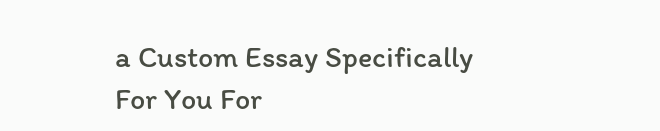a Custom Essay Specifically
For You For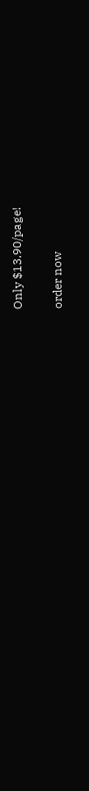Only $13.90/page!

order now